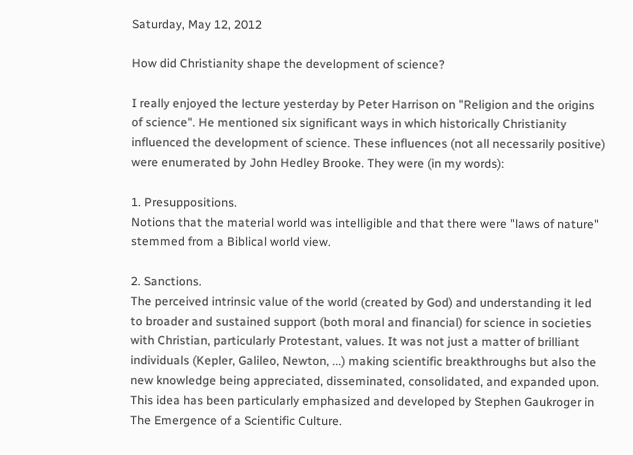Saturday, May 12, 2012

How did Christianity shape the development of science?

I really enjoyed the lecture yesterday by Peter Harrison on "Religion and the origins of science". He mentioned six significant ways in which historically Christianity influenced the development of science. These influences (not all necessarily positive) were enumerated by John Hedley Brooke. They were (in my words):

1. Presuppositions.
Notions that the material world was intelligible and that there were "laws of nature" stemmed from a Biblical world view.

2. Sanctions.
The perceived intrinsic value of the world (created by God) and understanding it led to broader and sustained support (both moral and financial) for science in societies with Christian, particularly Protestant, values. It was not just a matter of brilliant individuals (Kepler, Galileo, Newton, ...) making scientific breakthroughs but also the new knowledge being appreciated, disseminated, consolidated, and expanded upon. This idea has been particularly emphasized and developed by Stephen Gaukroger in The Emergence of a Scientific Culture.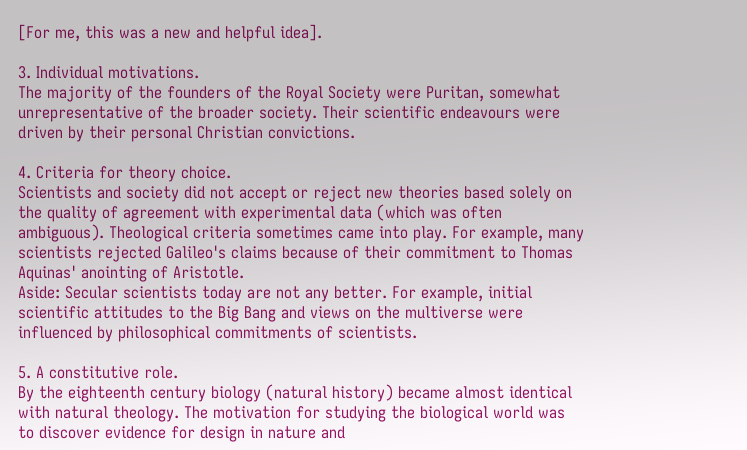[For me, this was a new and helpful idea].

3. Individual motivations.
The majority of the founders of the Royal Society were Puritan, somewhat unrepresentative of the broader society. Their scientific endeavours were driven by their personal Christian convictions.

4. Criteria for theory choice.
Scientists and society did not accept or reject new theories based solely on the quality of agreement with experimental data (which was often ambiguous). Theological criteria sometimes came into play. For example, many scientists rejected Galileo's claims because of their commitment to Thomas Aquinas' anointing of Aristotle.
Aside: Secular scientists today are not any better. For example, initial scientific attitudes to the Big Bang and views on the multiverse were influenced by philosophical commitments of scientists.

5. A constitutive role.
By the eighteenth century biology (natural history) became almost identical with natural theology. The motivation for studying the biological world was to discover evidence for design in nature and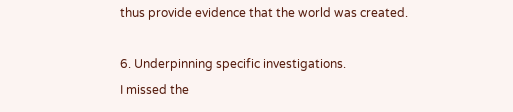thus provide evidence that the world was created.

6. Underpinning specific investigations.
I missed the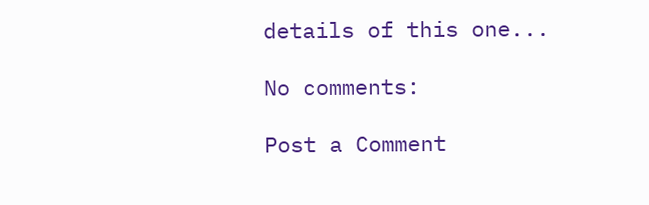details of this one...

No comments:

Post a Comment